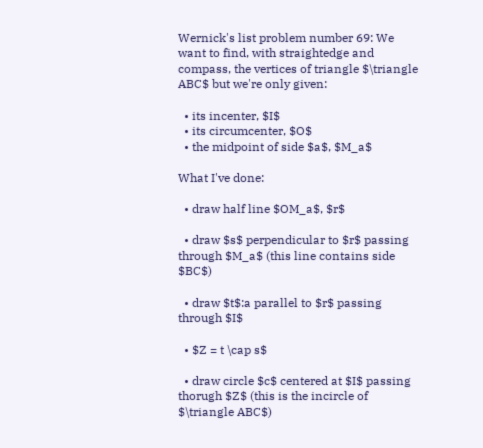Wernick's list problem number 69: We want to find, with straightedge and compass, the vertices of triangle $\triangle ABC$ but we're only given:

  • its incenter, $I$
  • its circumcenter, $O$
  • the midpoint of side $a$, $M_a$

What I've done:

  • draw half line $OM_a$, $r$

  • draw $s$ perpendicular to $r$ passing through $M_a$ (this line contains side $BC$)

  • draw $t$:a parallel to $r$ passing through $I$

  • $Z = t \cap s$

  • draw circle $c$ centered at $I$ passing thorugh $Z$ (this is the incircle of $\triangle ABC$)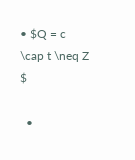• $Q = c \cap t \neq Z $

  •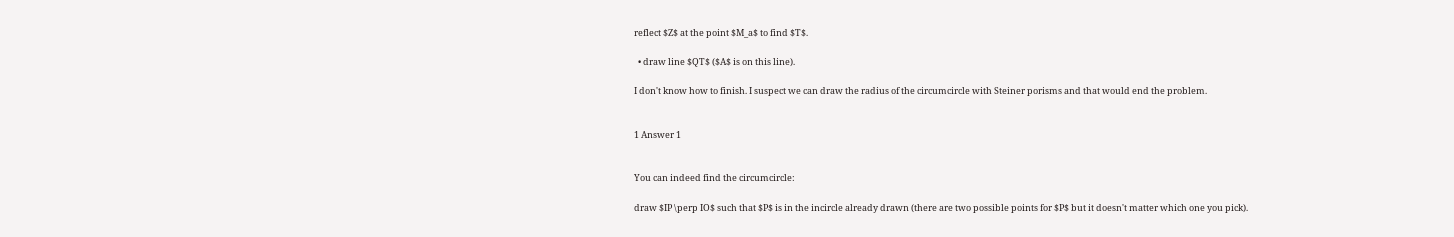reflect $Z$ at the point $M_a$ to find $T$.

  • draw line $QT$ ($A$ is on this line).

I don't know how to finish. I suspect we can draw the radius of the circumcircle with Steiner porisms and that would end the problem.


1 Answer 1


You can indeed find the circumcircle:

draw $IP \perp IO$ such that $P$ is in the incircle already drawn (there are two possible points for $P$ but it doesn't matter which one you pick).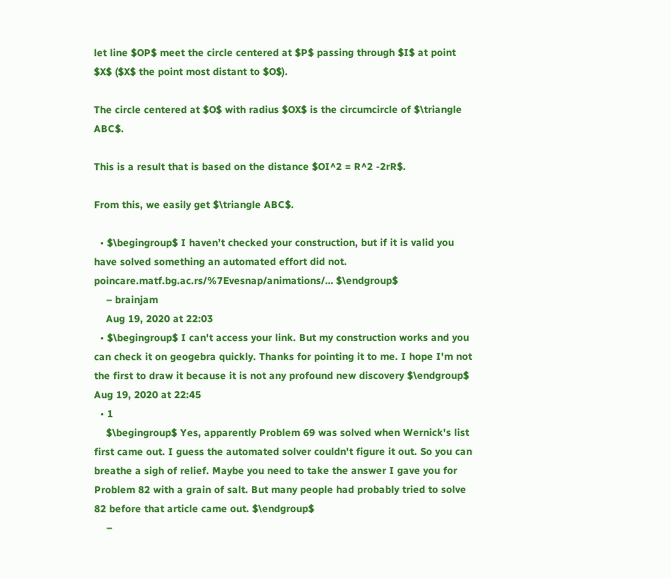let line $OP$ meet the circle centered at $P$ passing through $I$ at point $X$ ($X$ the point most distant to $O$).

The circle centered at $O$ with radius $OX$ is the circumcircle of $\triangle ABC$.

This is a result that is based on the distance $OI^2 = R^2 -2rR$.

From this, we easily get $\triangle ABC$.

  • $\begingroup$ I haven’t checked your construction, but if it is valid you have solved something an automated effort did not. poincare.matf.bg.ac.rs/%7Evesnap/animations/… $\endgroup$
    – brainjam
    Aug 19, 2020 at 22:03
  • $\begingroup$ I can't access your link. But my construction works and you can check it on geogebra quickly. Thanks for pointing it to me. I hope I'm not the first to draw it because it is not any profound new discovery $\endgroup$ Aug 19, 2020 at 22:45
  • 1
    $\begingroup$ Yes, apparently Problem 69 was solved when Wernick's list first came out. I guess the automated solver couldn't figure it out. So you can breathe a sigh of relief. Maybe you need to take the answer I gave you for Problem 82 with a grain of salt. But many people had probably tried to solve 82 before that article came out. $\endgroup$
    –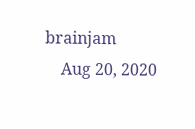brainjam
    Aug 20, 2020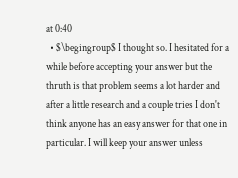at 0:40
  • $\begingroup$ I thought so. I hesitated for a while before accepting your answer but the thruth is that problem seems a lot harder and after a little research and a couple tries I don't think anyone has an easy answer for that one in particular. I will keep your answer unless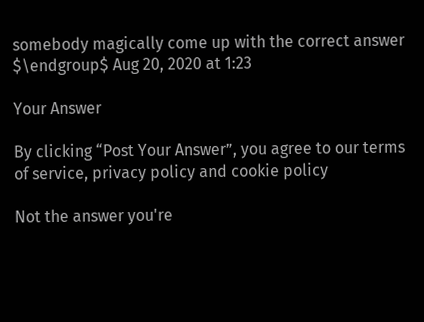somebody magically come up with the correct answer $\endgroup$ Aug 20, 2020 at 1:23

Your Answer

By clicking “Post Your Answer”, you agree to our terms of service, privacy policy and cookie policy

Not the answer you're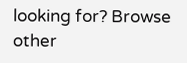looking for? Browse other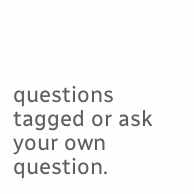questions tagged or ask your own question.